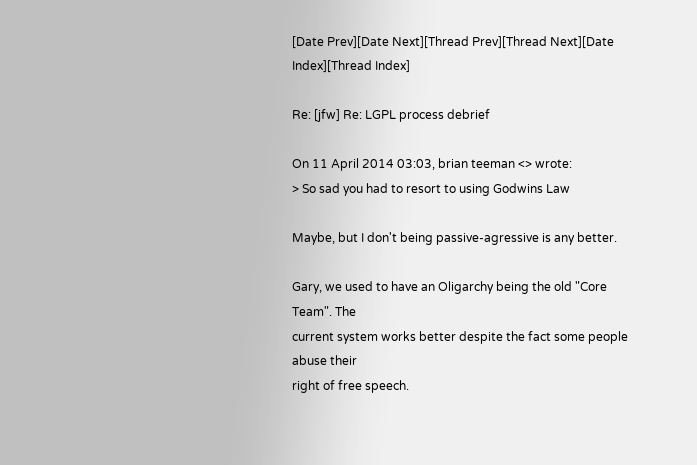[Date Prev][Date Next][Thread Prev][Thread Next][Date Index][Thread Index]

Re: [jfw] Re: LGPL process debrief

On 11 April 2014 03:03, brian teeman <> wrote:
> So sad you had to resort to using Godwins Law

Maybe, but I don't being passive-agressive is any better.

Gary, we used to have an Oligarchy being the old "Core Team". The
current system works better despite the fact some people abuse their
right of free speech.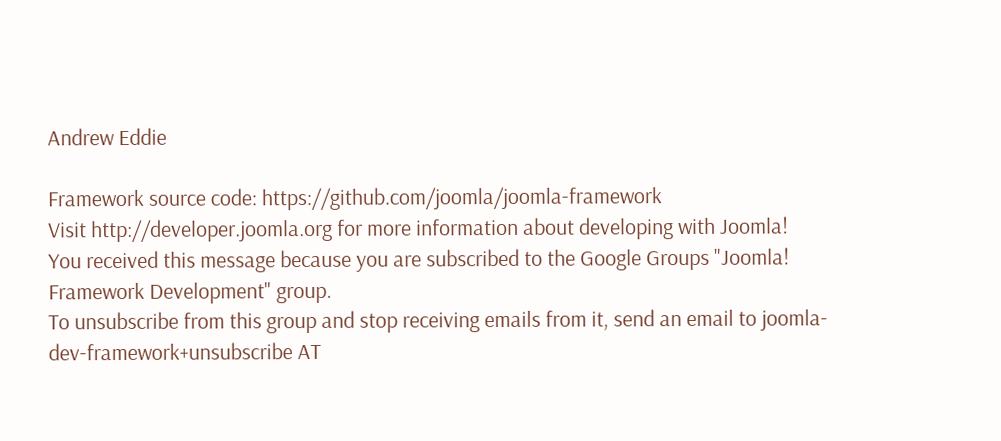Andrew Eddie

Framework source code: https://github.com/joomla/joomla-framework
Visit http://developer.joomla.org for more information about developing with Joomla!
You received this message because you are subscribed to the Google Groups "Joomla! Framework Development" group.
To unsubscribe from this group and stop receiving emails from it, send an email to joomla-dev-framework+unsubscribe AT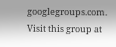googlegroups.com.
Visit this group at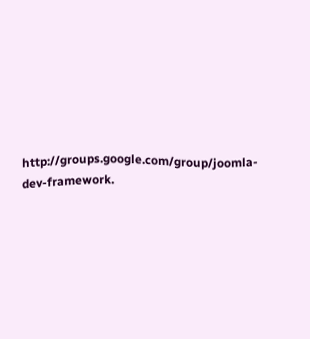http://groups.google.com/group/joomla-dev-framework.